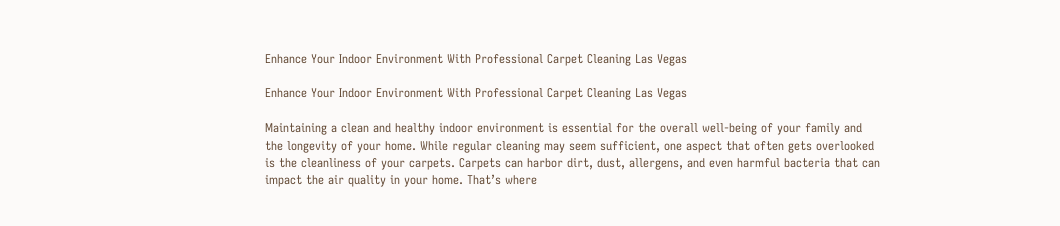Enhance Your Indoor Environment With Professional Carpet Cleaning Las Vegas

Enhance Your Indoor Environment With Professional Carpet Cleaning Las Vegas

Maintaining a clean and healthy indoor environment is essential for the overall well-being of your family and the longevity of your home. While regular cleaning may seem sufficient, one aspect that often gets overlooked is the cleanliness of your carpets. Carpets can harbor dirt, dust, allergens, and even harmful bacteria that can impact the air quality in your home. That’s where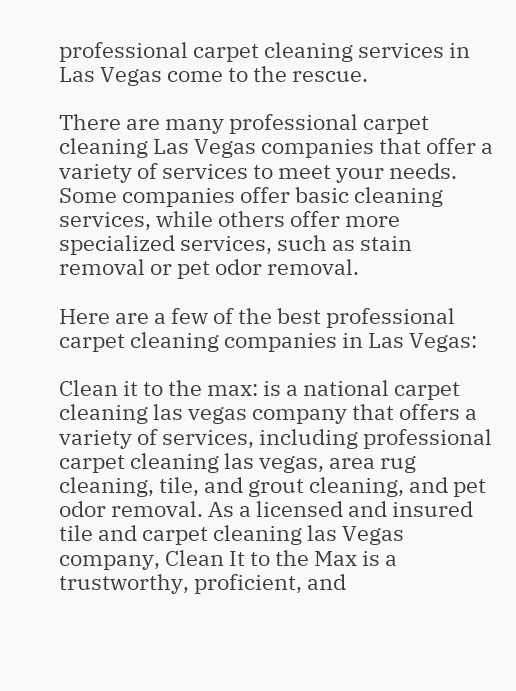professional carpet cleaning services in Las Vegas come to the rescue.

There are many professional carpet cleaning Las Vegas companies that offer a variety of services to meet your needs. Some companies offer basic cleaning services, while others offer more specialized services, such as stain removal or pet odor removal.

Here are a few of the best professional carpet cleaning companies in Las Vegas:

Clean it to the max: is a national carpet cleaning las vegas company that offers a variety of services, including professional carpet cleaning las vegas, area rug cleaning, tile, and grout cleaning, and pet odor removal. As a licensed and insured tile and carpet cleaning las Vegas company, Clean It to the Max is a trustworthy, proficient, and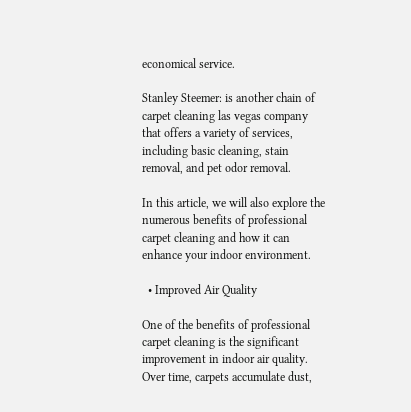economical service.

Stanley Steemer: is another chain of carpet cleaning las vegas company that offers a variety of services, including basic cleaning, stain removal, and pet odor removal.

In this article, we will also explore the numerous benefits of professional carpet cleaning and how it can enhance your indoor environment.

  • Improved Air Quality

One of the benefits of professional carpet cleaning is the significant improvement in indoor air quality. Over time, carpets accumulate dust,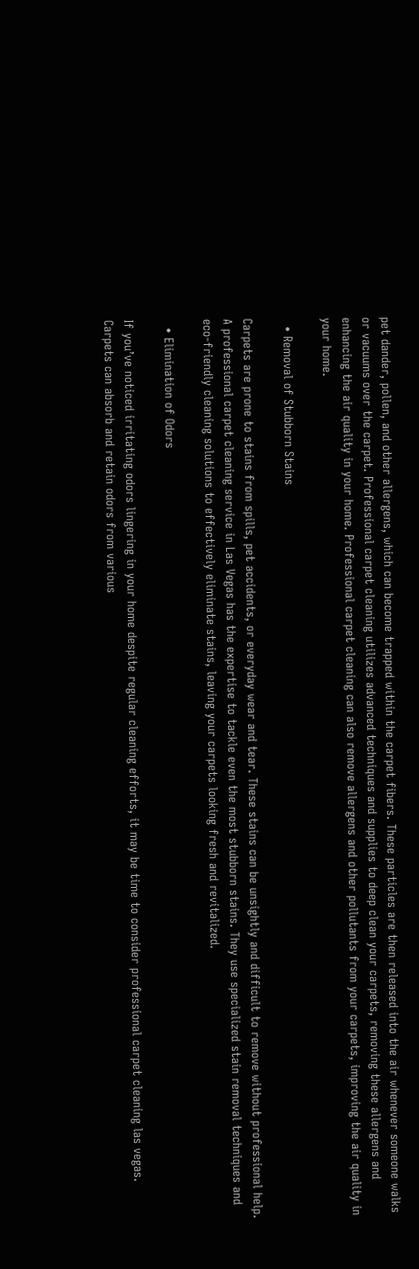pet dander, pollen, and other allergens, which can become trapped within the carpet fibers. These particles are then released into the air whenever someone walks or vacuums over the carpet. Professional carpet cleaning utilizes advanced techniques and supplies to deep clean your carpets, removing these allergens and enhancing the air quality in your home. Professional carpet cleaning can also remove allergens and other pollutants from your carpets, improving the air quality in your home.

  • Removal of Stubborn Stains

Carpets are prone to stains from spills, pet accidents, or everyday wear and tear. These stains can be unsightly and difficult to remove without professional help. A professional carpet cleaning service in Las Vegas has the expertise to tackle even the most stubborn stains. They use specialized stain removal techniques and eco-friendly cleaning solutions to effectively eliminate stains, leaving your carpets looking fresh and revitalized.

  • Elimination of Odors

If you’ve noticed irritating odors lingering in your home despite regular cleaning efforts, it may be time to consider professional carpet cleaning las vegas. Carpets can absorb and retain odors from various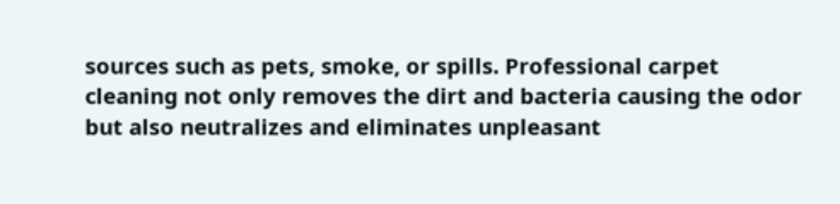sources such as pets, smoke, or spills. Professional carpet cleaning not only removes the dirt and bacteria causing the odor but also neutralizes and eliminates unpleasant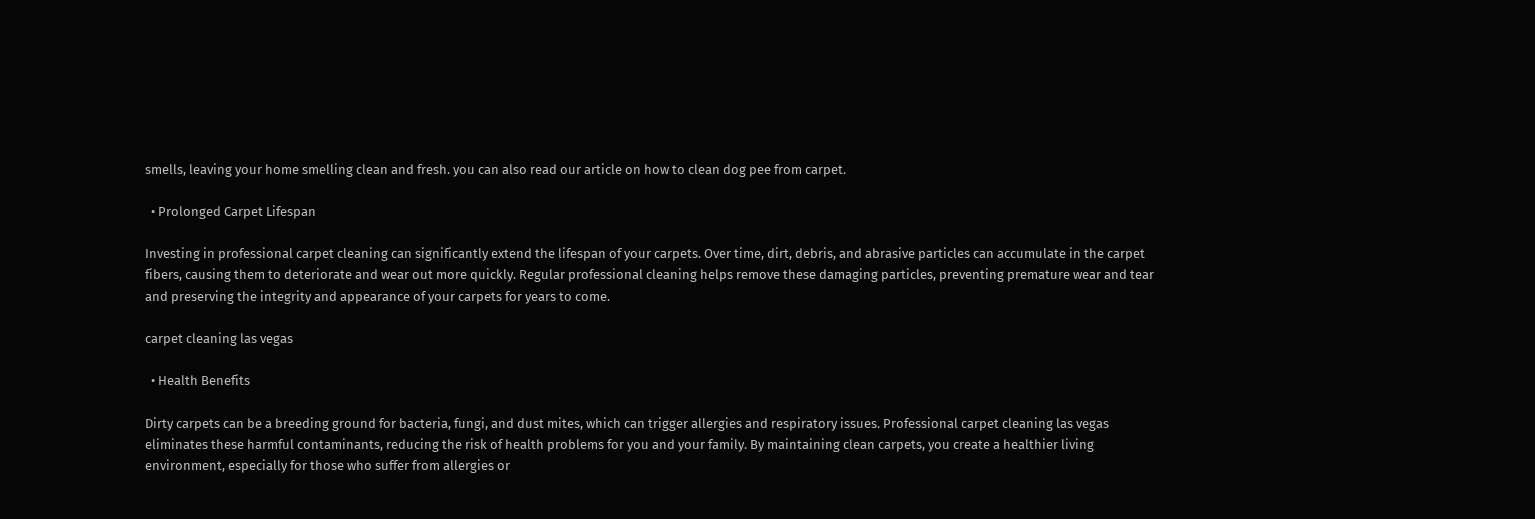smells, leaving your home smelling clean and fresh. you can also read our article on how to clean dog pee from carpet.

  • Prolonged Carpet Lifespan

Investing in professional carpet cleaning can significantly extend the lifespan of your carpets. Over time, dirt, debris, and abrasive particles can accumulate in the carpet fibers, causing them to deteriorate and wear out more quickly. Regular professional cleaning helps remove these damaging particles, preventing premature wear and tear and preserving the integrity and appearance of your carpets for years to come.

carpet cleaning las vegas

  • Health Benefits

Dirty carpets can be a breeding ground for bacteria, fungi, and dust mites, which can trigger allergies and respiratory issues. Professional carpet cleaning las vegas eliminates these harmful contaminants, reducing the risk of health problems for you and your family. By maintaining clean carpets, you create a healthier living environment, especially for those who suffer from allergies or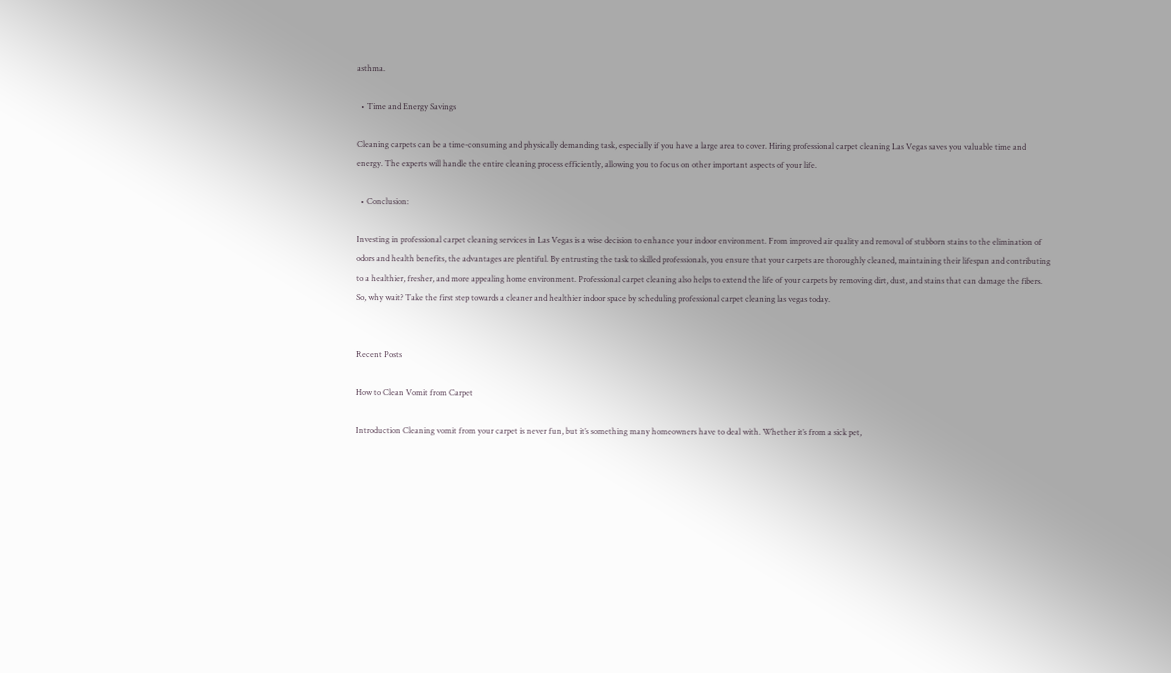asthma.

  • Time and Energy Savings

Cleaning carpets can be a time-consuming and physically demanding task, especially if you have a large area to cover. Hiring professional carpet cleaning Las Vegas saves you valuable time and energy. The experts will handle the entire cleaning process efficiently, allowing you to focus on other important aspects of your life.

  • Conclusion:

Investing in professional carpet cleaning services in Las Vegas is a wise decision to enhance your indoor environment. From improved air quality and removal of stubborn stains to the elimination of odors and health benefits, the advantages are plentiful. By entrusting the task to skilled professionals, you ensure that your carpets are thoroughly cleaned, maintaining their lifespan and contributing to a healthier, fresher, and more appealing home environment. Professional carpet cleaning also helps to extend the life of your carpets by removing dirt, dust, and stains that can damage the fibers. So, why wait? Take the first step towards a cleaner and healthier indoor space by scheduling professional carpet cleaning las vegas today.


Recent Posts

How to Clean Vomit from Carpet

Introduction Cleaning vomit from your carpet is never fun, but it’s something many homeowners have to deal with. Whether it’s from a sick pet,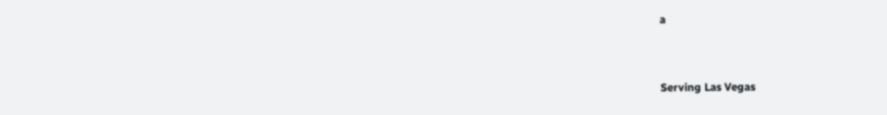a


Serving Las Vegas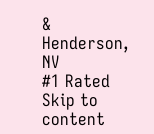& Henderson, NV
#1 Rated
Skip to content